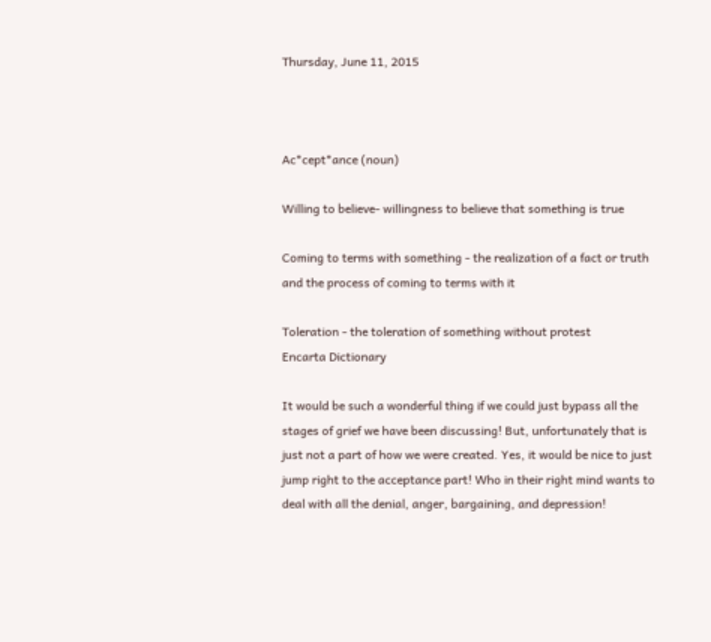Thursday, June 11, 2015



Ac*cept*ance (noun)

Willing to believe- willingness to believe that something is true

Coming to terms with something - the realization of a fact or truth and the process of coming to terms with it

Toleration - the toleration of something without protest
Encarta Dictionary

It would be such a wonderful thing if we could just bypass all the stages of grief we have been discussing! But, unfortunately that is just not a part of how we were created. Yes, it would be nice to just jump right to the acceptance part! Who in their right mind wants to deal with all the denial, anger, bargaining, and depression!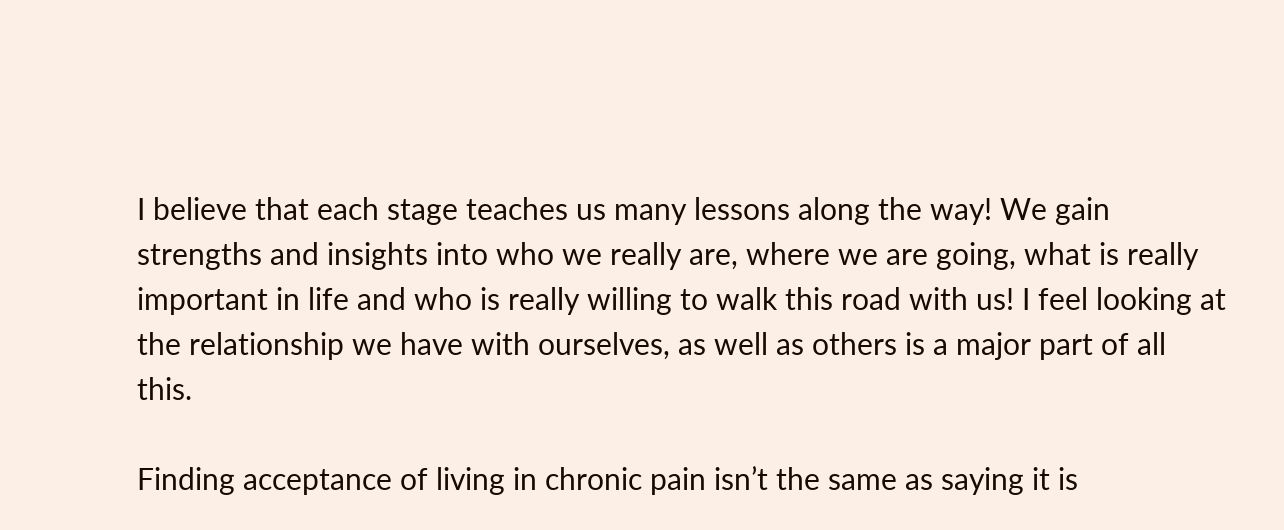I believe that each stage teaches us many lessons along the way! We gain strengths and insights into who we really are, where we are going, what is really important in life and who is really willing to walk this road with us! I feel looking at the relationship we have with ourselves, as well as others is a major part of all this.

Finding acceptance of living in chronic pain isn’t the same as saying it is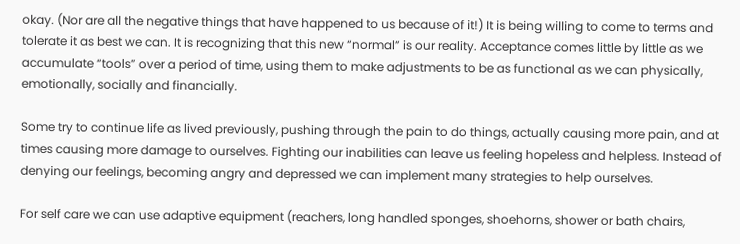okay. (Nor are all the negative things that have happened to us because of it!) It is being willing to come to terms and tolerate it as best we can. It is recognizing that this new “normal” is our reality. Acceptance comes little by little as we accumulate “tools” over a period of time, using them to make adjustments to be as functional as we can physically, emotionally, socially and financially.

Some try to continue life as lived previously, pushing through the pain to do things, actually causing more pain, and at times causing more damage to ourselves. Fighting our inabilities can leave us feeling hopeless and helpless. Instead of denying our feelings, becoming angry and depressed we can implement many strategies to help ourselves.

For self care we can use adaptive equipment (reachers, long handled sponges, shoehorns, shower or bath chairs,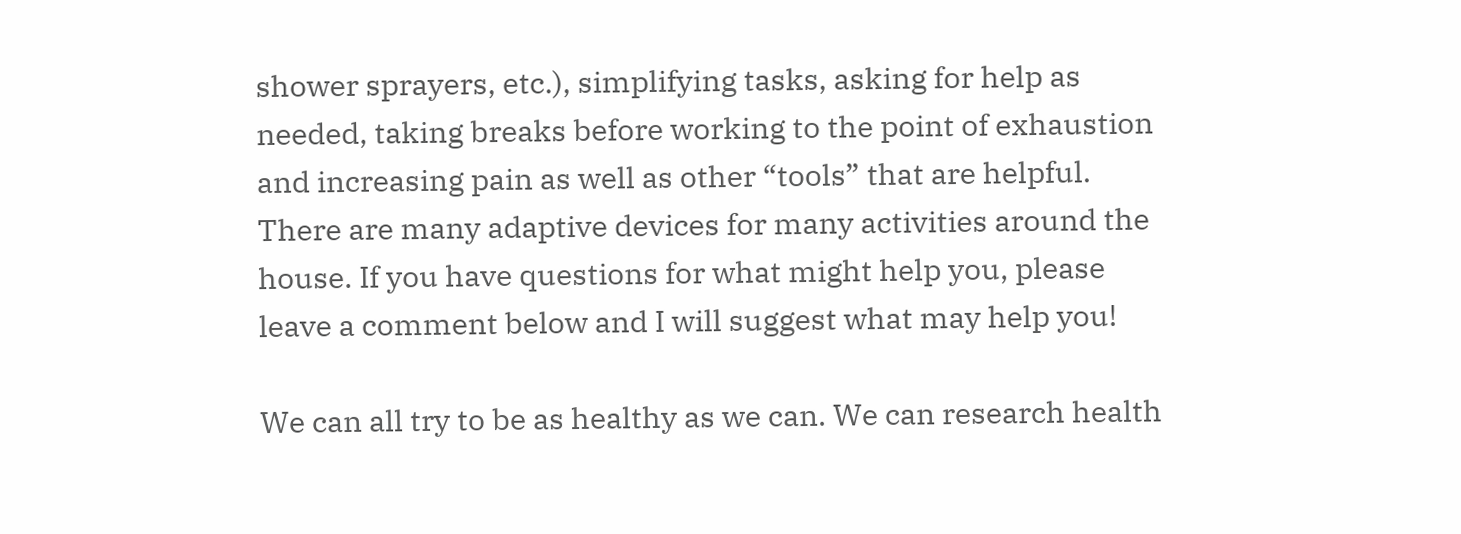shower sprayers, etc.), simplifying tasks, asking for help as needed, taking breaks before working to the point of exhaustion and increasing pain as well as other “tools” that are helpful.  There are many adaptive devices for many activities around the house. If you have questions for what might help you, please leave a comment below and I will suggest what may help you!

We can all try to be as healthy as we can. We can research health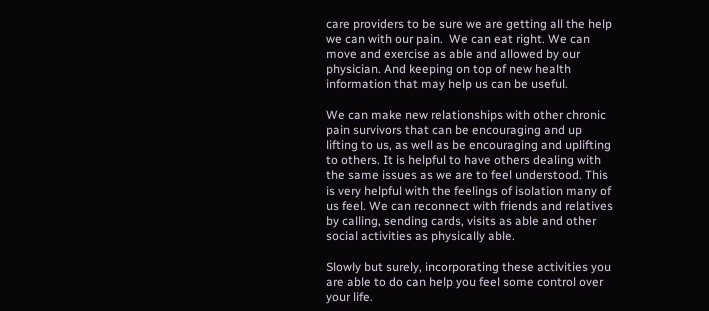care providers to be sure we are getting all the help we can with our pain.  We can eat right. We can move and exercise as able and allowed by our physician. And keeping on top of new health information that may help us can be useful.

We can make new relationships with other chronic pain survivors that can be encouraging and up lifting to us, as well as be encouraging and uplifting to others. It is helpful to have others dealing with the same issues as we are to feel understood. This is very helpful with the feelings of isolation many of us feel. We can reconnect with friends and relatives by calling, sending cards, visits as able and other social activities as physically able.

Slowly but surely, incorporating these activities you are able to do can help you feel some control over your life.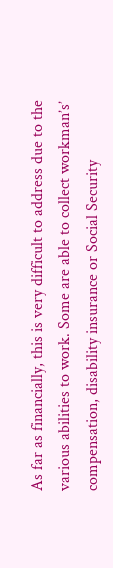As far as financially, this is very difficult to address due to the various abilities to work. Some are able to collect workman’s’ compensation, disability insurance or Social Security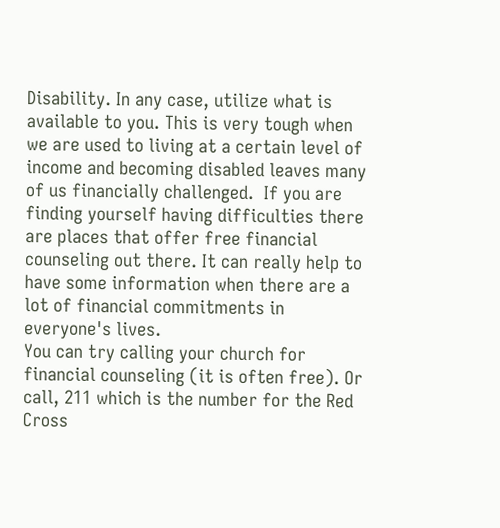Disability. In any case, utilize what is available to you. This is very tough when we are used to living at a certain level of income and becoming disabled leaves many of us financially challenged.  If you are finding yourself having difficulties there are places that offer free financial counseling out there. It can really help to have some information when there are a lot of financial commitments in everyone's lives.
You can try calling your church for financial counseling (it is often free). Or call, 211 which is the number for the Red Cross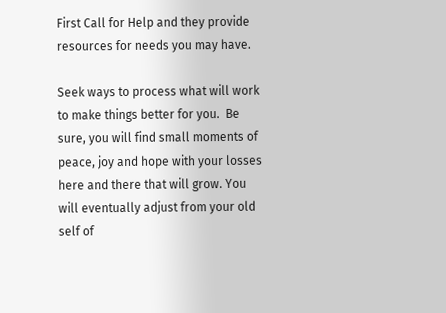First Call for Help and they provide resources for needs you may have.

Seek ways to process what will work to make things better for you.  Be sure, you will find small moments of peace, joy and hope with your losses here and there that will grow. You will eventually adjust from your old self of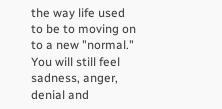the way life used to be to moving on to a new "normal."  You will still feel sadness, anger, denial and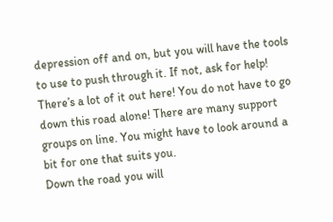depression off and on, but you will have the tools to use to push through it. If not, ask for help! There’s a lot of it out here! You do not have to go down this road alone! There are many support groups on line. You might have to look around a bit for one that suits you.
Down the road you will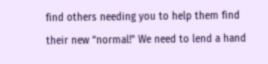find others needing you to help them find their new “normal!" We need to lend a hand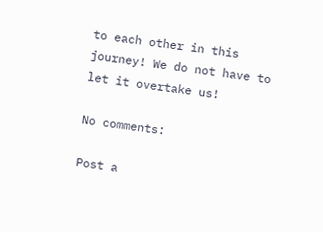to each other in this journey! We do not have to let it overtake us!

No comments:

Post a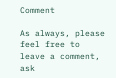Comment

As always, please feel free to leave a comment, ask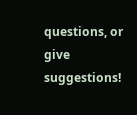questions, or give suggestions!